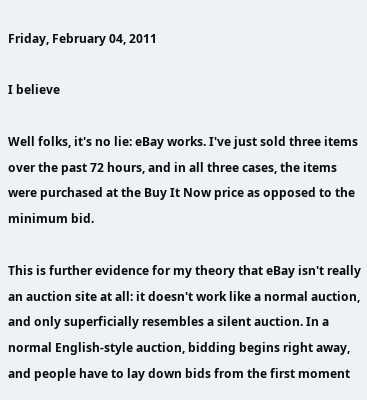Friday, February 04, 2011

I believe

Well folks, it's no lie: eBay works. I've just sold three items over the past 72 hours, and in all three cases, the items were purchased at the Buy It Now price as opposed to the minimum bid.

This is further evidence for my theory that eBay isn't really an auction site at all: it doesn't work like a normal auction, and only superficially resembles a silent auction. In a normal English-style auction, bidding begins right away, and people have to lay down bids from the first moment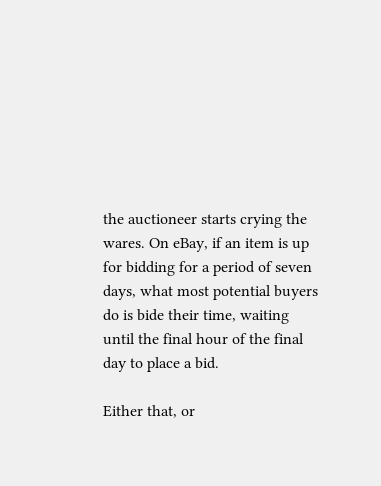the auctioneer starts crying the wares. On eBay, if an item is up for bidding for a period of seven days, what most potential buyers do is bide their time, waiting until the final hour of the final day to place a bid.

Either that, or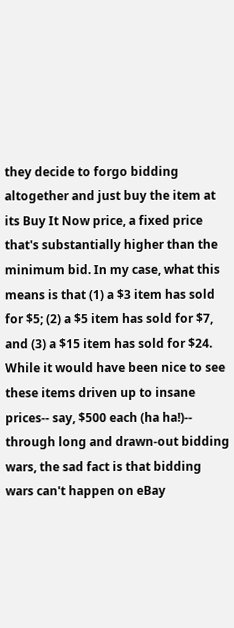they decide to forgo bidding altogether and just buy the item at its Buy It Now price, a fixed price that's substantially higher than the minimum bid. In my case, what this means is that (1) a $3 item has sold for $5; (2) a $5 item has sold for $7, and (3) a $15 item has sold for $24. While it would have been nice to see these items driven up to insane prices-- say, $500 each (ha ha!)-- through long and drawn-out bidding wars, the sad fact is that bidding wars can't happen on eBay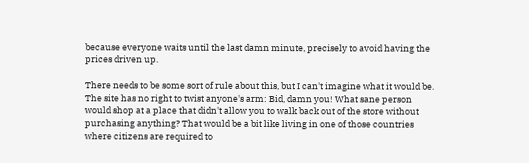because everyone waits until the last damn minute, precisely to avoid having the prices driven up.

There needs to be some sort of rule about this, but I can't imagine what it would be. The site has no right to twist anyone's arm: Bid, damn you! What sane person would shop at a place that didn't allow you to walk back out of the store without purchasing anything? That would be a bit like living in one of those countries where citizens are required to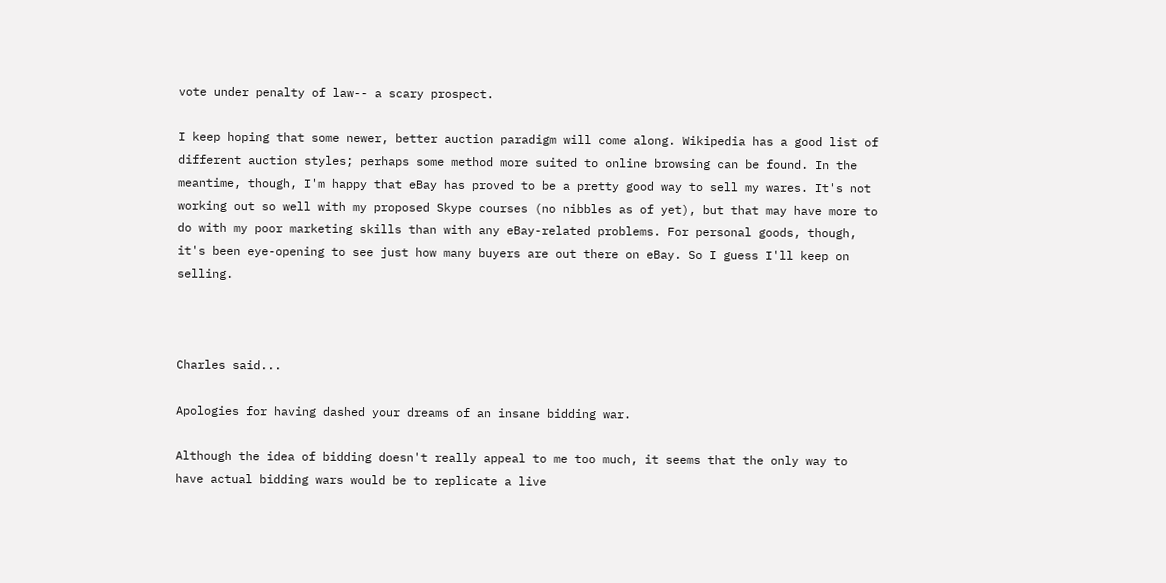vote under penalty of law-- a scary prospect.

I keep hoping that some newer, better auction paradigm will come along. Wikipedia has a good list of different auction styles; perhaps some method more suited to online browsing can be found. In the meantime, though, I'm happy that eBay has proved to be a pretty good way to sell my wares. It's not working out so well with my proposed Skype courses (no nibbles as of yet), but that may have more to do with my poor marketing skills than with any eBay-related problems. For personal goods, though, it's been eye-opening to see just how many buyers are out there on eBay. So I guess I'll keep on selling.



Charles said...

Apologies for having dashed your dreams of an insane bidding war.

Although the idea of bidding doesn't really appeal to me too much, it seems that the only way to have actual bidding wars would be to replicate a live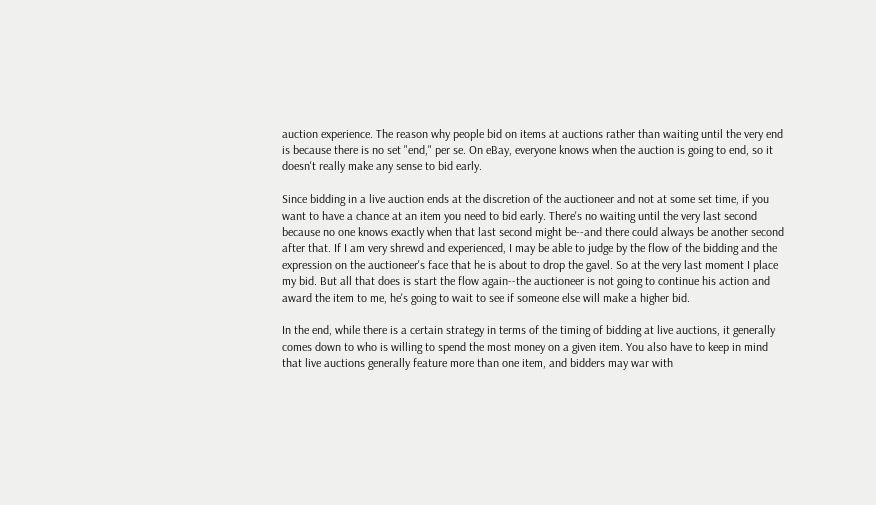auction experience. The reason why people bid on items at auctions rather than waiting until the very end is because there is no set "end," per se. On eBay, everyone knows when the auction is going to end, so it doesn't really make any sense to bid early.

Since bidding in a live auction ends at the discretion of the auctioneer and not at some set time, if you want to have a chance at an item you need to bid early. There's no waiting until the very last second because no one knows exactly when that last second might be--and there could always be another second after that. If I am very shrewd and experienced, I may be able to judge by the flow of the bidding and the expression on the auctioneer's face that he is about to drop the gavel. So at the very last moment I place my bid. But all that does is start the flow again--the auctioneer is not going to continue his action and award the item to me, he's going to wait to see if someone else will make a higher bid.

In the end, while there is a certain strategy in terms of the timing of bidding at live auctions, it generally comes down to who is willing to spend the most money on a given item. You also have to keep in mind that live auctions generally feature more than one item, and bidders may war with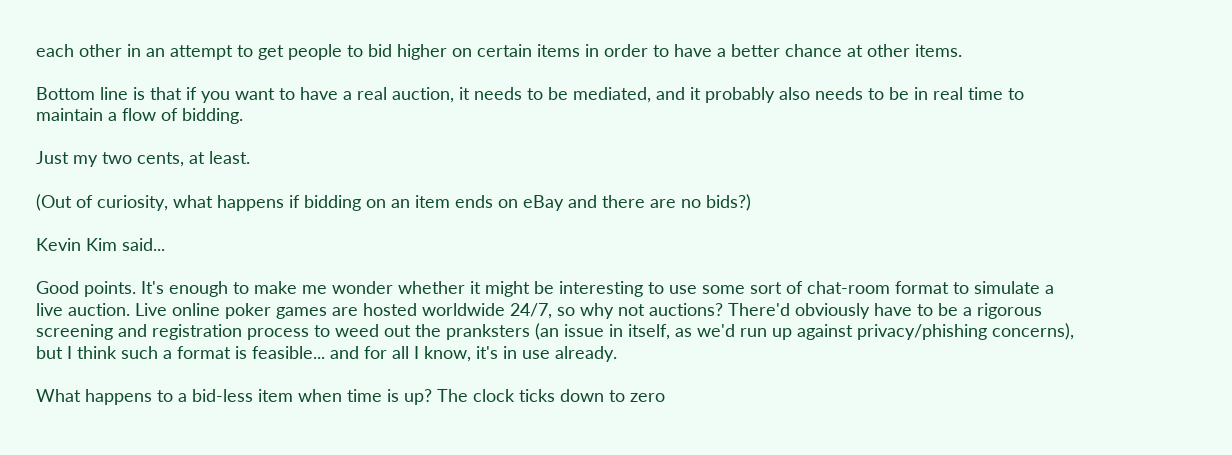each other in an attempt to get people to bid higher on certain items in order to have a better chance at other items.

Bottom line is that if you want to have a real auction, it needs to be mediated, and it probably also needs to be in real time to maintain a flow of bidding.

Just my two cents, at least.

(Out of curiosity, what happens if bidding on an item ends on eBay and there are no bids?)

Kevin Kim said...

Good points. It's enough to make me wonder whether it might be interesting to use some sort of chat-room format to simulate a live auction. Live online poker games are hosted worldwide 24/7, so why not auctions? There'd obviously have to be a rigorous screening and registration process to weed out the pranksters (an issue in itself, as we'd run up against privacy/phishing concerns), but I think such a format is feasible... and for all I know, it's in use already.

What happens to a bid-less item when time is up? The clock ticks down to zero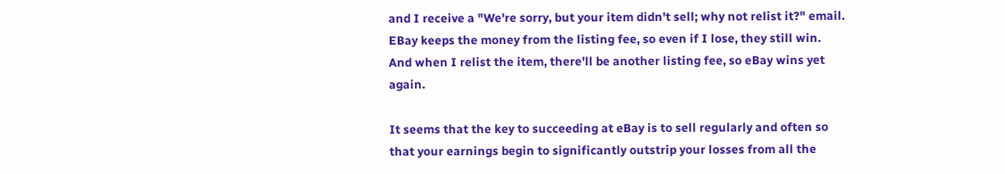and I receive a "We're sorry, but your item didn't sell; why not relist it?" email. EBay keeps the money from the listing fee, so even if I lose, they still win. And when I relist the item, there'll be another listing fee, so eBay wins yet again.

It seems that the key to succeeding at eBay is to sell regularly and often so that your earnings begin to significantly outstrip your losses from all the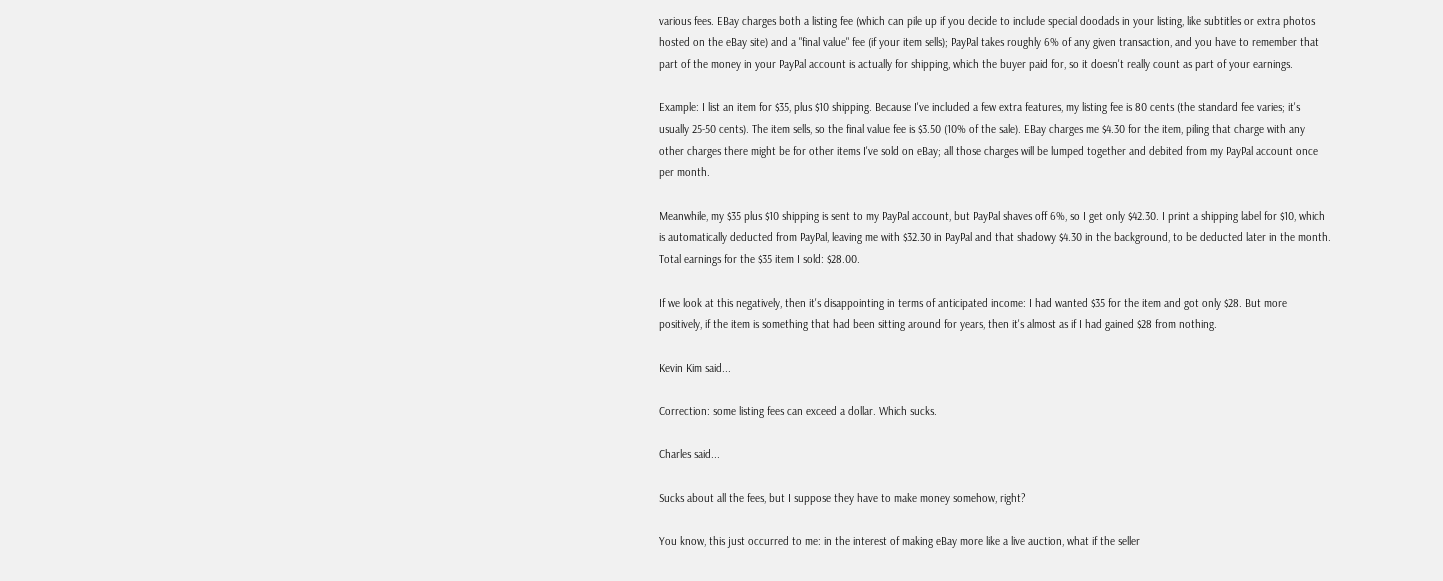various fees. EBay charges both a listing fee (which can pile up if you decide to include special doodads in your listing, like subtitles or extra photos hosted on the eBay site) and a "final value" fee (if your item sells); PayPal takes roughly 6% of any given transaction, and you have to remember that part of the money in your PayPal account is actually for shipping, which the buyer paid for, so it doesn't really count as part of your earnings.

Example: I list an item for $35, plus $10 shipping. Because I've included a few extra features, my listing fee is 80 cents (the standard fee varies; it's usually 25-50 cents). The item sells, so the final value fee is $3.50 (10% of the sale). EBay charges me $4.30 for the item, piling that charge with any other charges there might be for other items I've sold on eBay; all those charges will be lumped together and debited from my PayPal account once per month.

Meanwhile, my $35 plus $10 shipping is sent to my PayPal account, but PayPal shaves off 6%, so I get only $42.30. I print a shipping label for $10, which is automatically deducted from PayPal, leaving me with $32.30 in PayPal and that shadowy $4.30 in the background, to be deducted later in the month. Total earnings for the $35 item I sold: $28.00.

If we look at this negatively, then it's disappointing in terms of anticipated income: I had wanted $35 for the item and got only $28. But more positively, if the item is something that had been sitting around for years, then it's almost as if I had gained $28 from nothing.

Kevin Kim said...

Correction: some listing fees can exceed a dollar. Which sucks.

Charles said...

Sucks about all the fees, but I suppose they have to make money somehow, right?

You know, this just occurred to me: in the interest of making eBay more like a live auction, what if the seller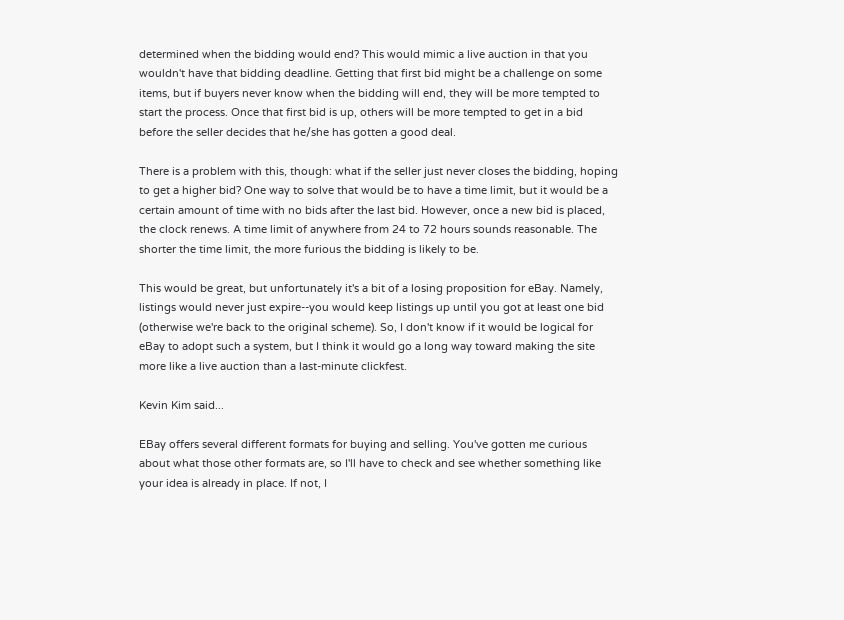determined when the bidding would end? This would mimic a live auction in that you wouldn't have that bidding deadline. Getting that first bid might be a challenge on some items, but if buyers never know when the bidding will end, they will be more tempted to start the process. Once that first bid is up, others will be more tempted to get in a bid before the seller decides that he/she has gotten a good deal.

There is a problem with this, though: what if the seller just never closes the bidding, hoping to get a higher bid? One way to solve that would be to have a time limit, but it would be a certain amount of time with no bids after the last bid. However, once a new bid is placed, the clock renews. A time limit of anywhere from 24 to 72 hours sounds reasonable. The shorter the time limit, the more furious the bidding is likely to be.

This would be great, but unfortunately it's a bit of a losing proposition for eBay. Namely, listings would never just expire--you would keep listings up until you got at least one bid (otherwise we're back to the original scheme). So, I don't know if it would be logical for eBay to adopt such a system, but I think it would go a long way toward making the site more like a live auction than a last-minute clickfest.

Kevin Kim said...

EBay offers several different formats for buying and selling. You've gotten me curious about what those other formats are, so I'll have to check and see whether something like your idea is already in place. If not, I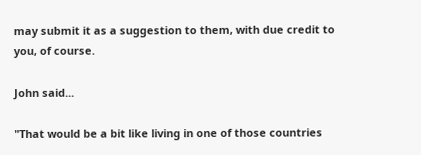may submit it as a suggestion to them, with due credit to you, of course.

John said...

"That would be a bit like living in one of those countries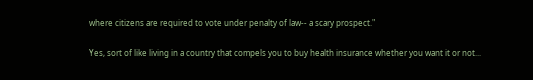where citizens are required to vote under penalty of law-- a scary prospect."

Yes, sort of like living in a country that compels you to buy health insurance whether you want it or not...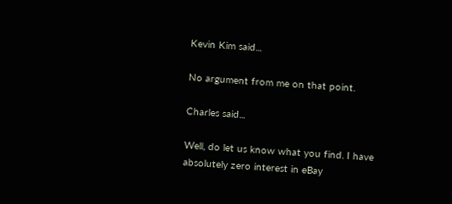Kevin Kim said...

No argument from me on that point.

Charles said...

Well, do let us know what you find. I have absolutely zero interest in eBay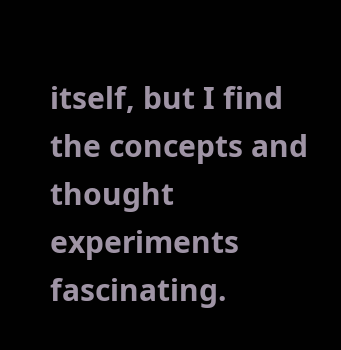itself, but I find the concepts and thought experiments fascinating.